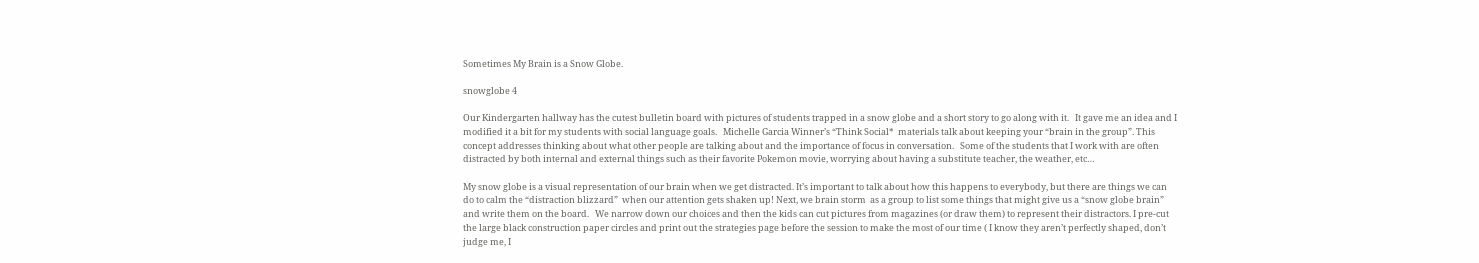Sometimes My Brain is a Snow Globe.

snowglobe 4

Our Kindergarten hallway has the cutest bulletin board with pictures of students trapped in a snow globe and a short story to go along with it.   It gave me an idea and I modified it a bit for my students with social language goals.   Michelle Garcia Winner’s “Think Social*  materials talk about keeping your “brain in the group”. This concept addresses thinking about what other people are talking about and the importance of focus in conversation.   Some of the students that I work with are often distracted by both internal and external things such as their favorite Pokemon movie, worrying about having a substitute teacher, the weather, etc…

My snow globe is a visual representation of our brain when we get distracted. It’s important to talk about how this happens to everybody, but there are things we can do to calm the “distraction blizzard”  when our attention gets shaken up! Next, we brain storm  as a group to list some things that might give us a “snow globe brain” and write them on the board.   We narrow down our choices and then the kids can cut pictures from magazines (or draw them) to represent their distractors. I pre-cut the large black construction paper circles and print out the strategies page before the session to make the most of our time ( I know they aren’t perfectly shaped, don’t judge me, I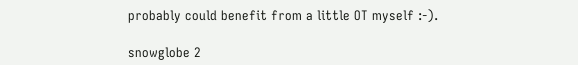probably could benefit from a little OT myself :-).

snowglobe 2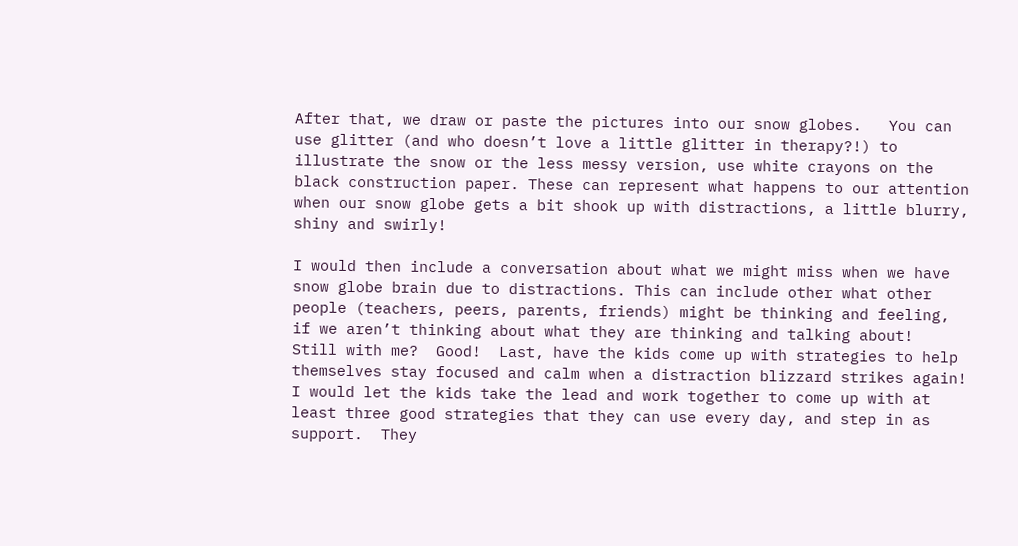After that, we draw or paste the pictures into our snow globes.   You can use glitter (and who doesn’t love a little glitter in therapy?!) to illustrate the snow or the less messy version, use white crayons on the black construction paper. These can represent what happens to our attention when our snow globe gets a bit shook up with distractions, a little blurry, shiny and swirly!

I would then include a conversation about what we might miss when we have snow globe brain due to distractions. This can include other what other people (teachers, peers, parents, friends) might be thinking and feeling, if we aren’t thinking about what they are thinking and talking about!  Still with me?  Good!  Last, have the kids come up with strategies to help themselves stay focused and calm when a distraction blizzard strikes again! I would let the kids take the lead and work together to come up with at least three good strategies that they can use every day, and step in as support.  They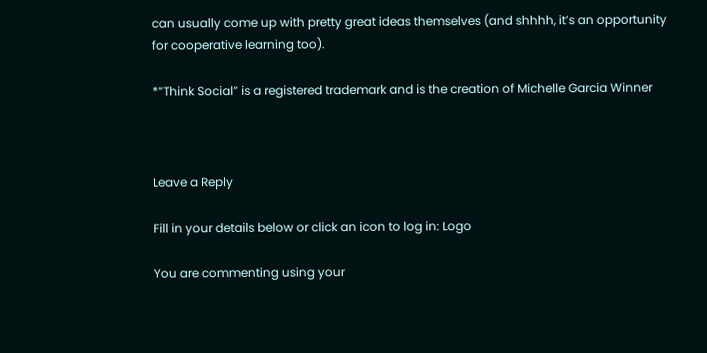can usually come up with pretty great ideas themselves (and shhhh, it’s an opportunity for cooperative learning too).

*”Think Social” is a registered trademark and is the creation of Michelle Garcia Winner



Leave a Reply

Fill in your details below or click an icon to log in: Logo

You are commenting using your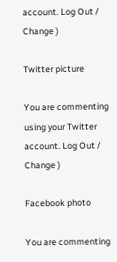account. Log Out / Change )

Twitter picture

You are commenting using your Twitter account. Log Out / Change )

Facebook photo

You are commenting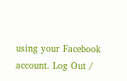using your Facebook account. Log Out /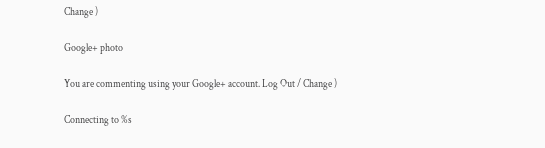Change )

Google+ photo

You are commenting using your Google+ account. Log Out / Change )

Connecting to %s